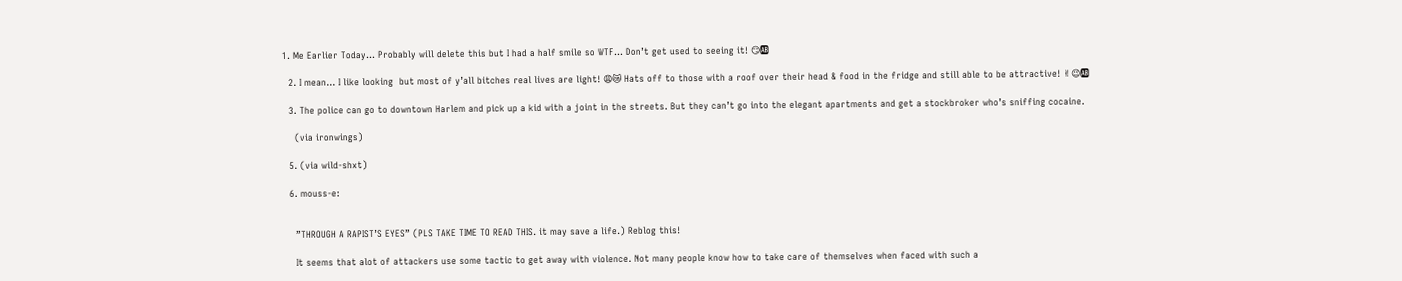1. Me Earlier Today… Probably will delete this but I had a half smile so WTF… Don’t get used to seeing it! 😏🆎

  2. I mean… I like looking  but most of y’all bitches real lives are light! 😩😿 Hats off to those with a roof over their head & food in the fridge and still able to be attractive! ✌😉🆎

  3. The police can go to downtown Harlem and pick up a kid with a joint in the streets. But they can’t go into the elegant apartments and get a stockbroker who’s sniffing cocaine.

    (via ironwings)

  5. (via wild-shxt)

  6. mouss-e:


    ”THROUGH A RAPIST’S EYES” (PLS TAKE TIME TO READ THIS. it may save a life.) Reblog this!

    It seems that alot of attackers use some tactic to get away with violence. Not many people know how to take care of themselves when faced with such a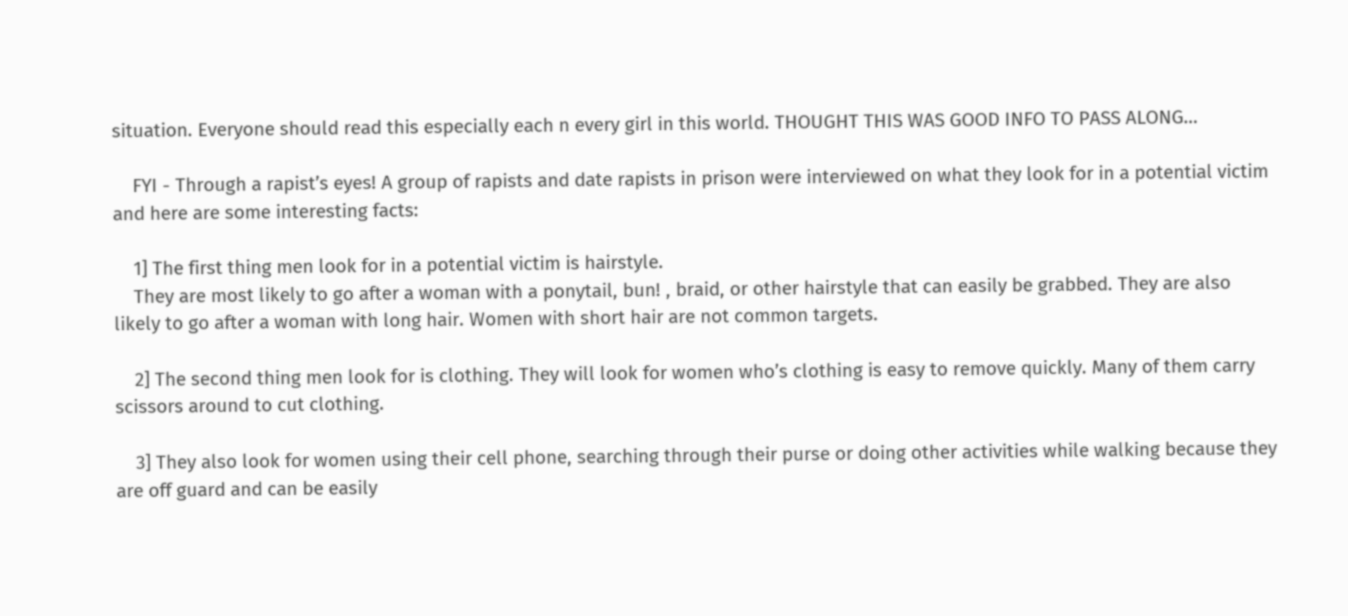situation. Everyone should read this especially each n every girl in this world. THOUGHT THIS WAS GOOD INFO TO PASS ALONG…

    FYI - Through a rapist’s eyes! A group of rapists and date rapists in prison were interviewed on what they look for in a potential victim and here are some interesting facts:

    1] The first thing men look for in a potential victim is hairstyle.
    They are most likely to go after a woman with a ponytail, bun! , braid, or other hairstyle that can easily be grabbed. They are also likely to go after a woman with long hair. Women with short hair are not common targets.

    2] The second thing men look for is clothing. They will look for women who’s clothing is easy to remove quickly. Many of them carry scissors around to cut clothing.

    3] They also look for women using their cell phone, searching through their purse or doing other activities while walking because they are off guard and can be easily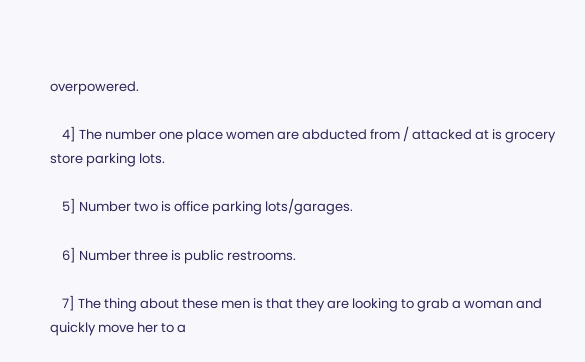overpowered.

    4] The number one place women are abducted from / attacked at is grocery store parking lots.

    5] Number two is office parking lots/garages.

    6] Number three is public restrooms.

    7] The thing about these men is that they are looking to grab a woman and quickly move her to a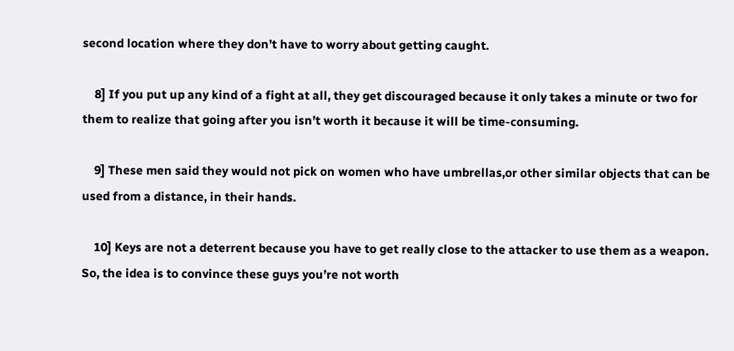second location where they don’t have to worry about getting caught.

    8] If you put up any kind of a fight at all, they get discouraged because it only takes a minute or two for them to realize that going after you isn’t worth it because it will be time-consuming.

    9] These men said they would not pick on women who have umbrellas,or other similar objects that can be used from a distance, in their hands.

    10] Keys are not a deterrent because you have to get really close to the attacker to use them as a weapon. So, the idea is to convince these guys you’re not worth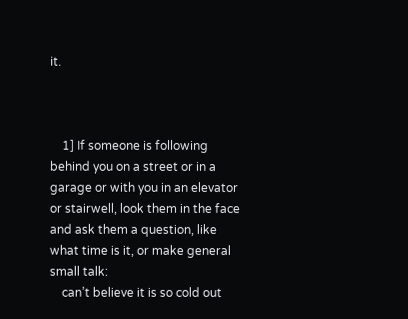it.



    1] If someone is following behind you on a street or in a garage or with you in an elevator or stairwell, look them in the face and ask them a question, like what time is it, or make general small talk:
    can’t believe it is so cold out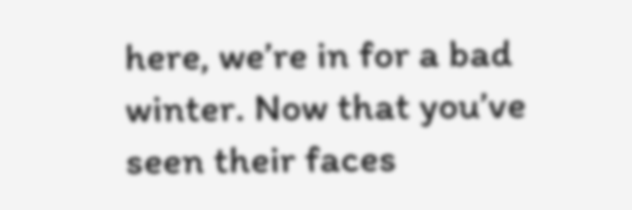here, we’re in for a bad winter. Now that you’ve seen their faces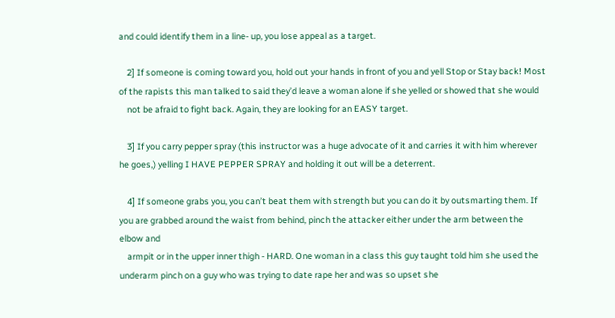and could identify them in a line- up, you lose appeal as a target.

    2] If someone is coming toward you, hold out your hands in front of you and yell Stop or Stay back! Most of the rapists this man talked to said they’d leave a woman alone if she yelled or showed that she would
    not be afraid to fight back. Again, they are looking for an EASY target.

    3] If you carry pepper spray (this instructor was a huge advocate of it and carries it with him wherever he goes,) yelling I HAVE PEPPER SPRAY and holding it out will be a deterrent.

    4] If someone grabs you, you can’t beat them with strength but you can do it by outsmarting them. If you are grabbed around the waist from behind, pinch the attacker either under the arm between the elbow and
    armpit or in the upper inner thigh - HARD. One woman in a class this guy taught told him she used the underarm pinch on a guy who was trying to date rape her and was so upset she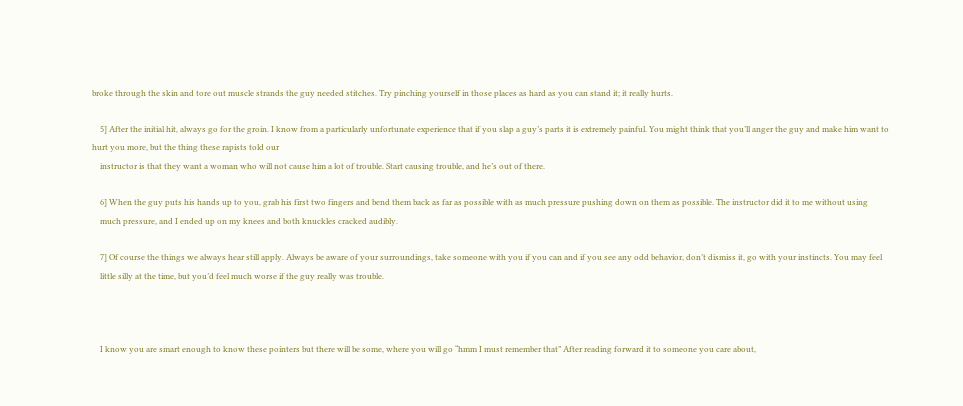broke through the skin and tore out muscle strands the guy needed stitches. Try pinching yourself in those places as hard as you can stand it; it really hurts.

    5] After the initial hit, always go for the groin. I know from a particularly unfortunate experience that if you slap a guy’s parts it is extremely painful. You might think that you’ll anger the guy and make him want to hurt you more, but the thing these rapists told our
    instructor is that they want a woman who will not cause him a lot of trouble. Start causing trouble, and he’s out of there.

    6] When the guy puts his hands up to you, grab his first two fingers and bend them back as far as possible with as much pressure pushing down on them as possible. The instructor did it to me without using
    much pressure, and I ended up on my knees and both knuckles cracked audibly.

    7] Of course the things we always hear still apply. Always be aware of your surroundings, take someone with you if you can and if you see any odd behavior, don’t dismiss it, go with your instincts. You may feel
    little silly at the time, but you’d feel much worse if the guy really was trouble.



    I know you are smart enough to know these pointers but there will be some, where you will go “hmm I must remember that” After reading forward it to someone you care about,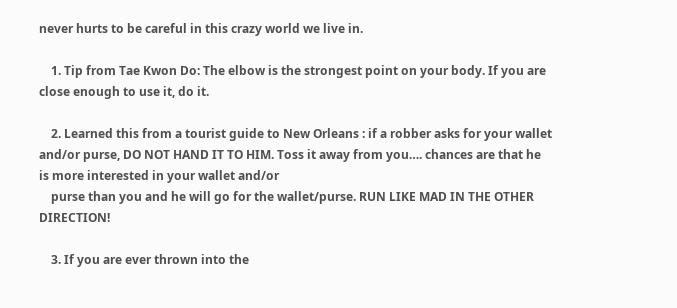never hurts to be careful in this crazy world we live in.

    1. Tip from Tae Kwon Do: The elbow is the strongest point on your body. If you are close enough to use it, do it.

    2. Learned this from a tourist guide to New Orleans : if a robber asks for your wallet and/or purse, DO NOT HAND IT TO HIM. Toss it away from you…. chances are that he is more interested in your wallet and/or
    purse than you and he will go for the wallet/purse. RUN LIKE MAD IN THE OTHER DIRECTION!

    3. If you are ever thrown into the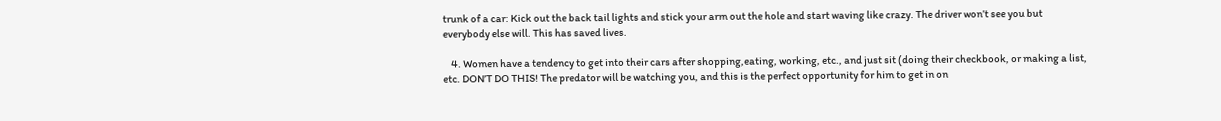trunk of a car: Kick out the back tail lights and stick your arm out the hole and start waving like crazy. The driver won’t see you but everybody else will. This has saved lives.

    4. Women have a tendency to get into their cars after shopping,eating, working, etc., and just sit (doing their checkbook, or making a list, etc. DON’T DO THIS! The predator will be watching you, and this is the perfect opportunity for him to get in on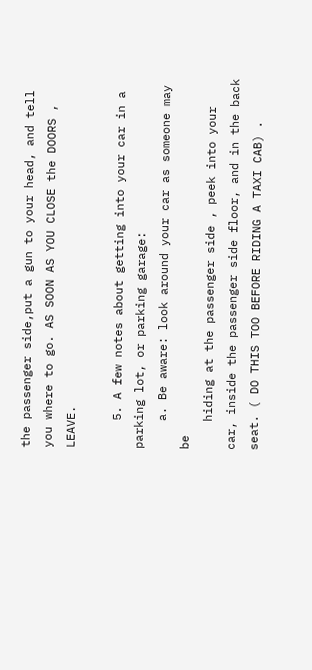the passenger side,put a gun to your head, and tell you where to go. AS SOON AS YOU CLOSE the DOORS , LEAVE.

    5. A few notes about getting into your car in a parking lot, or parking garage:
    a. Be aware: look around your car as someone may be
    hiding at the passenger side , peek into your car, inside the passenger side floor, and in the back seat. ( DO THIS TOO BEFORE RIDING A TAXI CAB) .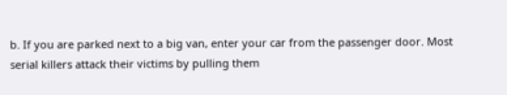b. If you are parked next to a big van, enter your car from the passenger door. Most serial killers attack their victims by pulling them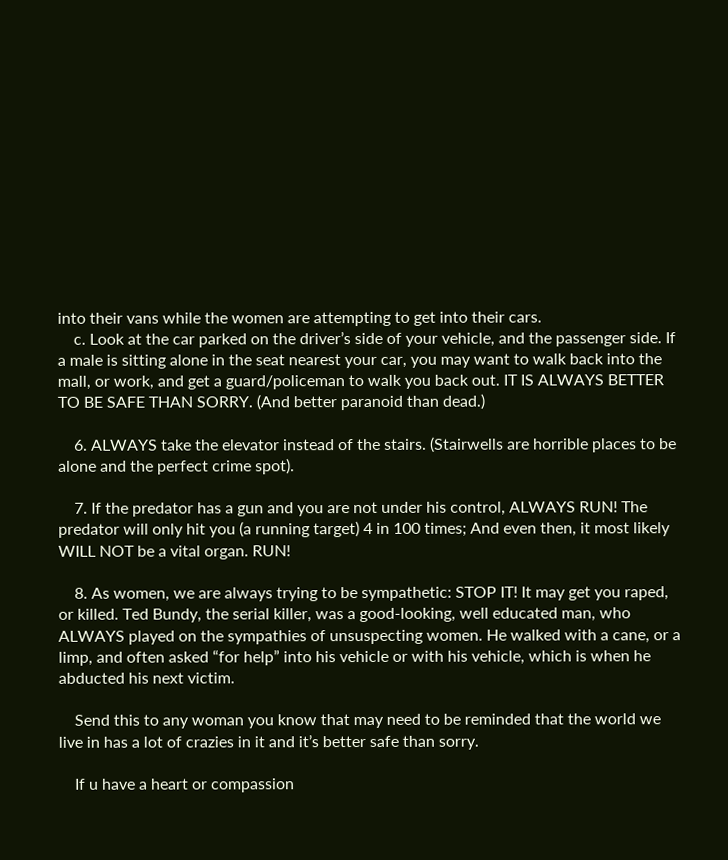into their vans while the women are attempting to get into their cars.
    c. Look at the car parked on the driver’s side of your vehicle, and the passenger side. If a male is sitting alone in the seat nearest your car, you may want to walk back into the mall, or work, and get a guard/policeman to walk you back out. IT IS ALWAYS BETTER TO BE SAFE THAN SORRY. (And better paranoid than dead.)

    6. ALWAYS take the elevator instead of the stairs. (Stairwells are horrible places to be alone and the perfect crime spot).

    7. If the predator has a gun and you are not under his control, ALWAYS RUN! The predator will only hit you (a running target) 4 in 100 times; And even then, it most likely WILL NOT be a vital organ. RUN!

    8. As women, we are always trying to be sympathetic: STOP IT! It may get you raped, or killed. Ted Bundy, the serial killer, was a good-looking, well educated man, who ALWAYS played on the sympathies of unsuspecting women. He walked with a cane, or a limp, and often asked “for help” into his vehicle or with his vehicle, which is when he abducted his next victim.

    Send this to any woman you know that may need to be reminded that the world we live in has a lot of crazies in it and it’s better safe than sorry.

    If u have a heart or compassion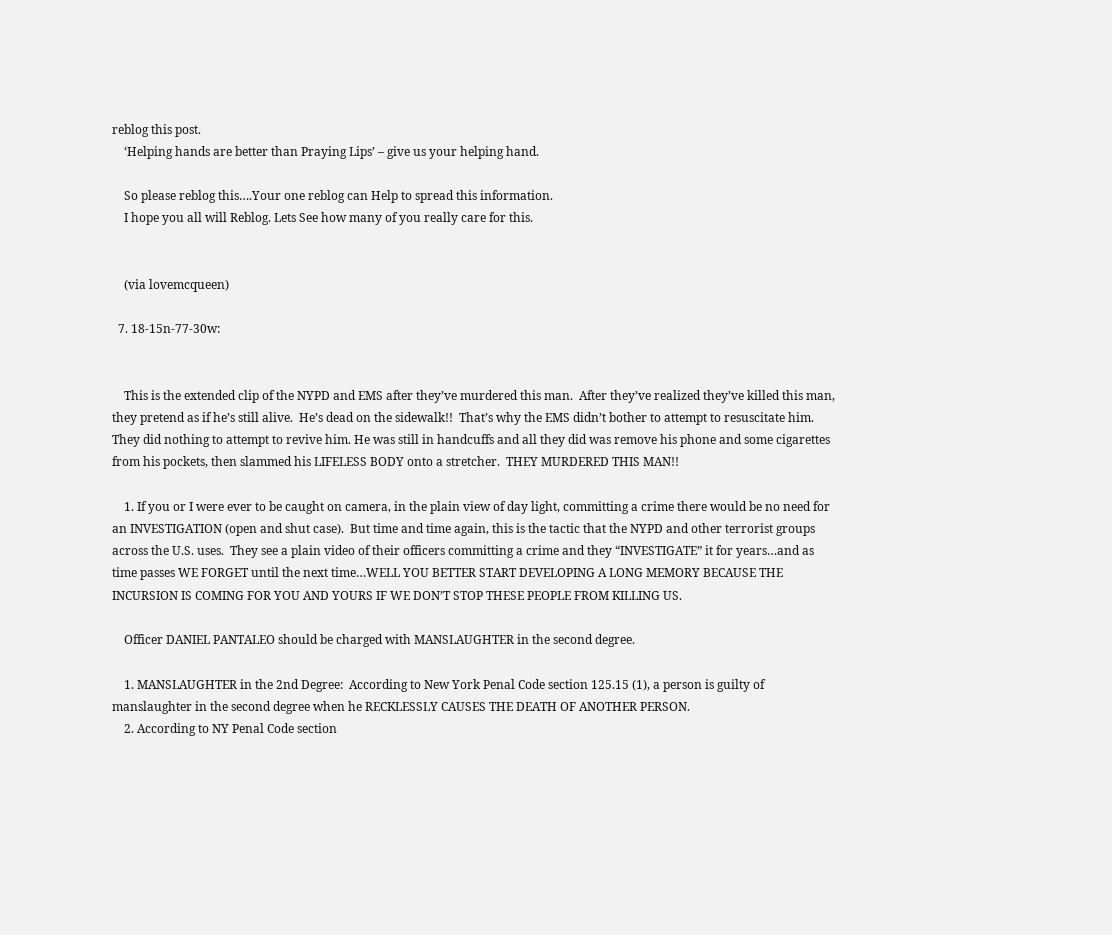reblog this post.
    ‘Helping hands are better than Praying Lips’ – give us your helping hand.

    So please reblog this….Your one reblog can Help to spread this information.
    I hope you all will Reblog. Lets See how many of you really care for this.


    (via lovemcqueen)

  7. 18-15n-77-30w:


    This is the extended clip of the NYPD and EMS after they’ve murdered this man.  After they’ve realized they’ve killed this man, they pretend as if he’s still alive.  He’s dead on the sidewalk!!  That’s why the EMS didn’t bother to attempt to resuscitate him.  They did nothing to attempt to revive him. He was still in handcuffs and all they did was remove his phone and some cigarettes from his pockets, then slammed his LIFELESS BODY onto a stretcher.  THEY MURDERED THIS MAN!!

    1. If you or I were ever to be caught on camera, in the plain view of day light, committing a crime there would be no need for an INVESTIGATION (open and shut case).  But time and time again, this is the tactic that the NYPD and other terrorist groups across the U.S. uses.  They see a plain video of their officers committing a crime and they “INVESTIGATE” it for years…and as time passes WE FORGET until the next time…WELL YOU BETTER START DEVELOPING A LONG MEMORY BECAUSE THE INCURSION IS COMING FOR YOU AND YOURS IF WE DON’T STOP THESE PEOPLE FROM KILLING US.

    Officer DANIEL PANTALEO should be charged with MANSLAUGHTER in the second degree.

    1. MANSLAUGHTER in the 2nd Degree:  According to New York Penal Code section 125.15 (1), a person is guilty of manslaughter in the second degree when he RECKLESSLY CAUSES THE DEATH OF ANOTHER PERSON.
    2. According to NY Penal Code section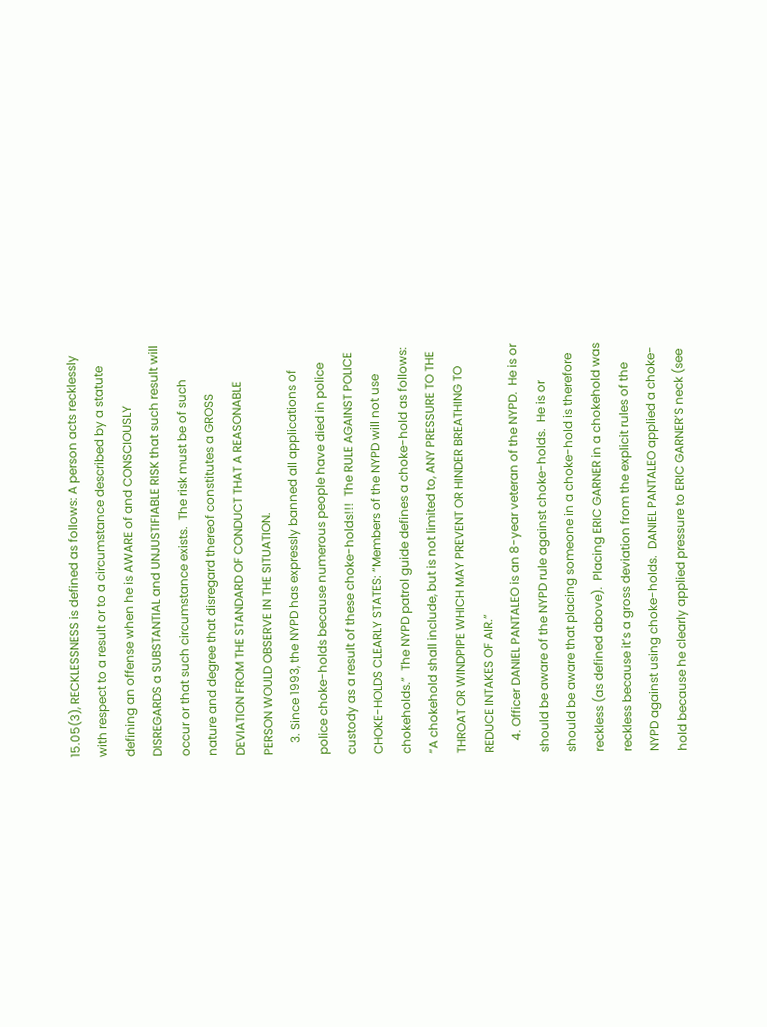15.05(3), RECKLESSNESS is defined as follows: A person acts recklessly with respect to a result or to a circumstance described by a statute defining an offense when he is AWARE of and CONSCIOUSLY DISREGARDS a SUBSTANTIAL and UNJUSTIFIABLE RISK that such result will occur or that such circumstance exists.  The risk must be of such nature and degree that disregard thereof constitutes a GROSS DEVIATION FROM THE STANDARD OF CONDUCT THAT A REASONABLE PERSON WOULD OBSERVE IN THE SITUATION.
    3. Since 1993, the NYPD has expressly banned all applications of police choke-holds because numerous people have died in police custody as a result of these choke-holds!!!  The RULE AGAINST POLICE CHOKE-HOLDS CLEARLY STATES: “Members of the NYPD will not use chokeholds.”  The NYPD patrol guide defines a choke-hold as follows: “A chokehold shall include, but is not limited to, ANY PRESSURE TO THE THROAT OR WINDPIPE WHICH MAY PREVENT OR HINDER BREATHING TO REDUCE INTAKES OF AIR.”
    4. Officer DANIEL PANTALEO is an 8-year veteran of the NYPD.  He is or should be aware of the NYPD rule against choke-holds.  He is or should be aware that placing someone in a choke-hold is therefore reckless (as defined above).  Placing ERIC GARNER in a chokehold was reckless because it’s a gross deviation from the explicit rules of the NYPD against using choke-holds.  DANIEL PANTALEO applied a choke-hold because he clearly applied pressure to ERIC GARNER’S neck (see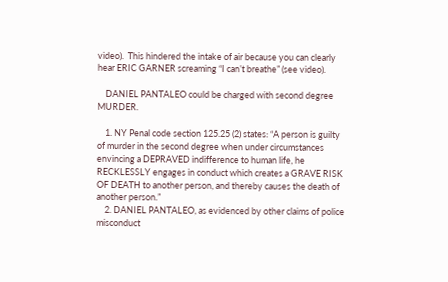video).  This hindered the intake of air because you can clearly hear ERIC GARNER screaming “I can’t breathe” (see video).

    DANIEL PANTALEO could be charged with second degree MURDER.

    1. NY Penal code section 125.25 (2) states: “A person is guilty of murder in the second degree when under circumstances envincing a DEPRAVED indifference to human life, he RECKLESSLY engages in conduct which creates a GRAVE RISK OF DEATH to another person, and thereby causes the death of another person.”
    2. DANIEL PANTALEO, as evidenced by other claims of police misconduct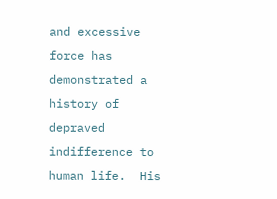and excessive force has demonstrated a history of depraved indifference to human life.  His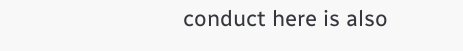conduct here is also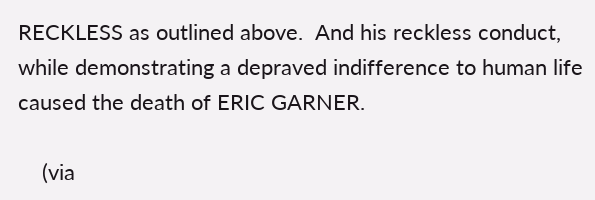RECKLESS as outlined above.  And his reckless conduct, while demonstrating a depraved indifference to human life caused the death of ERIC GARNER.

    (via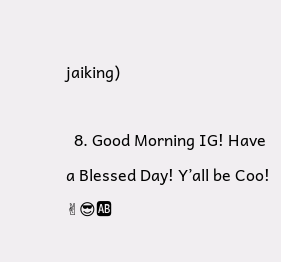jaiking)

  8. Good Morning IG! Have a Blessed Day! Y’all be Coo! ✌😎🆎